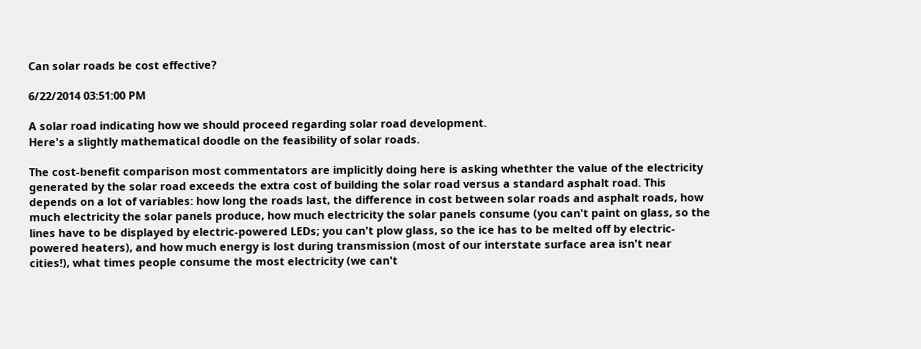Can solar roads be cost effective?

6/22/2014 03:51:00 PM

A solar road indicating how we should proceed regarding solar road development.
Here's a slightly mathematical doodle on the feasibility of solar roads.

The cost-benefit comparison most commentators are implicitly doing here is asking whethter the value of the electricity generated by the solar road exceeds the extra cost of building the solar road versus a standard asphalt road. This depends on a lot of variables: how long the roads last, the difference in cost between solar roads and asphalt roads, how much electricity the solar panels produce, how much electricity the solar panels consume (you can't paint on glass, so the lines have to be displayed by electric-powered LEDs; you can't plow glass, so the ice has to be melted off by electric-powered heaters), and how much energy is lost during transmission (most of our interstate surface area isn't near cities!), what times people consume the most electricity (we can't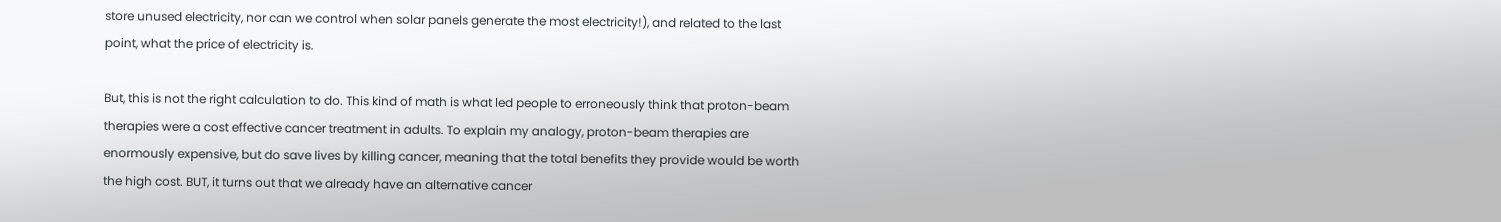store unused electricity, nor can we control when solar panels generate the most electricity!), and related to the last point, what the price of electricity is.

But, this is not the right calculation to do. This kind of math is what led people to erroneously think that proton-beam therapies were a cost effective cancer treatment in adults. To explain my analogy, proton-beam therapies are enormously expensive, but do save lives by killing cancer, meaning that the total benefits they provide would be worth the high cost. BUT, it turns out that we already have an alternative cancer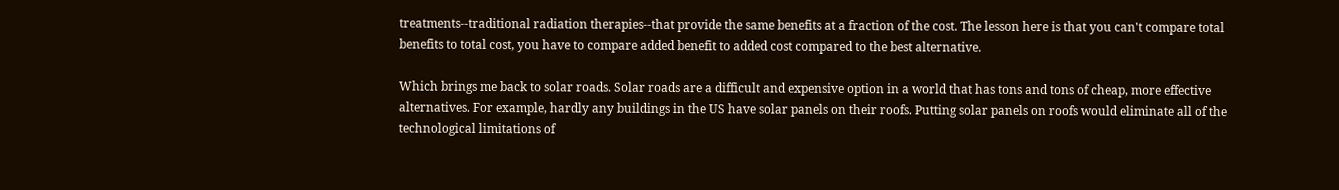treatments--traditional radiation therapies--that provide the same benefits at a fraction of the cost. The lesson here is that you can't compare total benefits to total cost, you have to compare added benefit to added cost compared to the best alternative.

Which brings me back to solar roads. Solar roads are a difficult and expensive option in a world that has tons and tons of cheap, more effective alternatives. For example, hardly any buildings in the US have solar panels on their roofs. Putting solar panels on roofs would eliminate all of the technological limitations of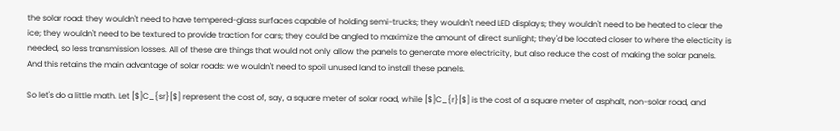the solar road: they wouldn't need to have tempered-glass surfaces capable of holding semi-trucks; they wouldn't need LED displays; they wouldn't need to be heated to clear the ice; they wouldn't need to be textured to provide traction for cars; they could be angled to maximize the amount of direct sunlight; they'd be located closer to where the electicity is needed, so less transmission losses. All of these are things that would not only allow the panels to generate more electricity, but also reduce the cost of making the solar panels. And this retains the main advantage of solar roads: we wouldn't need to spoil unused land to install these panels.

So let's do a little math. Let [$]C_{sr}[$] represent the cost of, say, a square meter of solar road, while [$]C_{r}[$] is the cost of a square meter of asphalt, non-solar road, and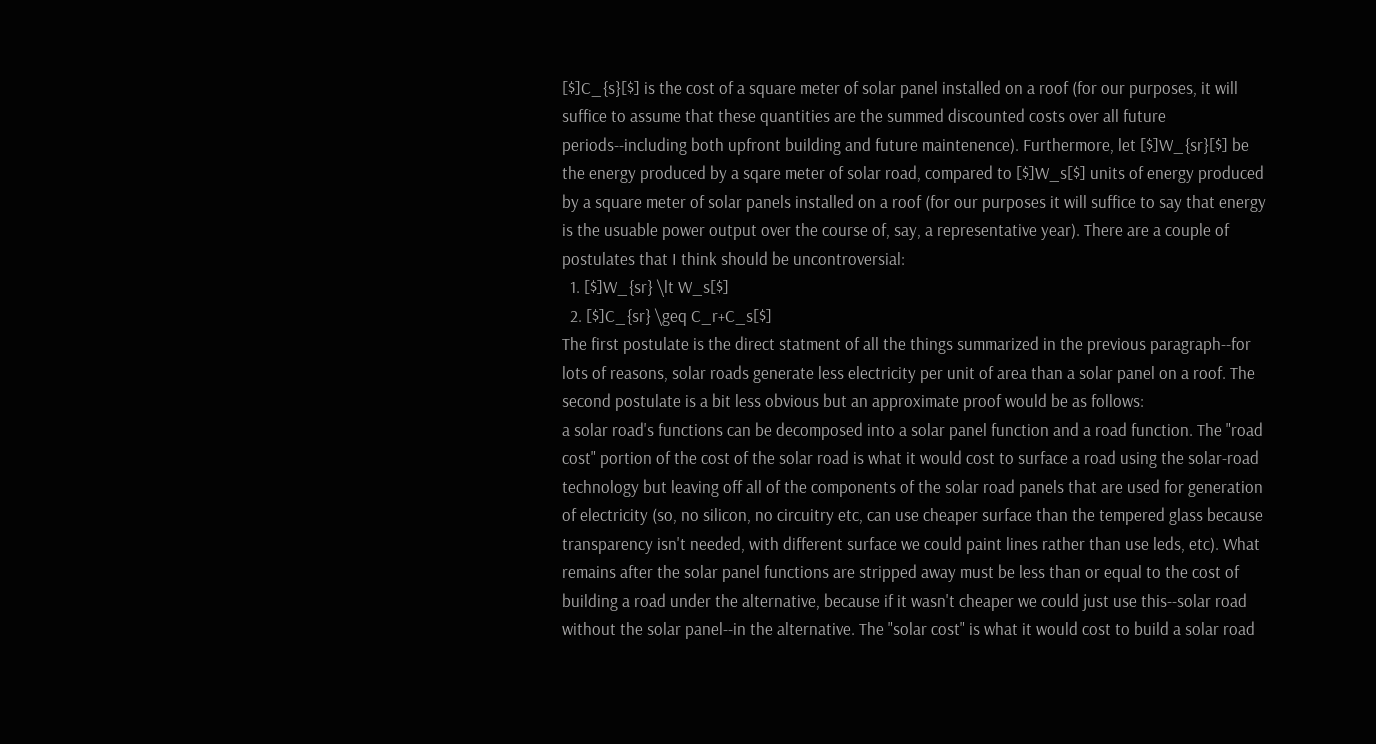[$]C_{s}[$] is the cost of a square meter of solar panel installed on a roof (for our purposes, it will suffice to assume that these quantities are the summed discounted costs over all future periods--including both upfront building and future maintenence). Furthermore, let [$]W_{sr}[$] be the energy produced by a sqare meter of solar road, compared to [$]W_s[$] units of energy produced by a square meter of solar panels installed on a roof (for our purposes it will suffice to say that energy is the usuable power output over the course of, say, a representative year). There are a couple of postulates that I think should be uncontroversial:
  1. [$]W_{sr} \lt W_s[$]
  2. [$]C_{sr} \geq C_r+C_s[$]
The first postulate is the direct statment of all the things summarized in the previous paragraph--for lots of reasons, solar roads generate less electricity per unit of area than a solar panel on a roof. The second postulate is a bit less obvious but an approximate proof would be as follows:
a solar road's functions can be decomposed into a solar panel function and a road function. The "road cost" portion of the cost of the solar road is what it would cost to surface a road using the solar-road technology but leaving off all of the components of the solar road panels that are used for generation of electricity (so, no silicon, no circuitry etc, can use cheaper surface than the tempered glass because transparency isn't needed, with different surface we could paint lines rather than use leds, etc). What remains after the solar panel functions are stripped away must be less than or equal to the cost of building a road under the alternative, because if it wasn't cheaper we could just use this--solar road without the solar panel--in the alternative. The "solar cost" is what it would cost to build a solar road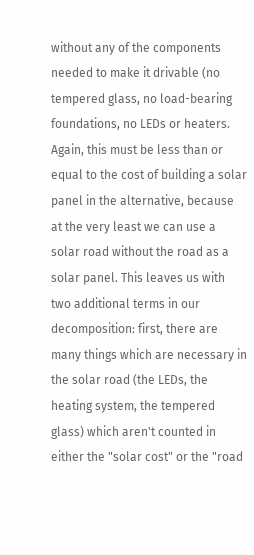without any of the components needed to make it drivable (no tempered glass, no load-bearing foundations, no LEDs or heaters. Again, this must be less than or equal to the cost of building a solar panel in the alternative, because at the very least we can use a solar road without the road as a solar panel. This leaves us with two additional terms in our decomposition: first, there are many things which are necessary in the solar road (the LEDs, the heating system, the tempered glass) which aren't counted in either the "solar cost" or the "road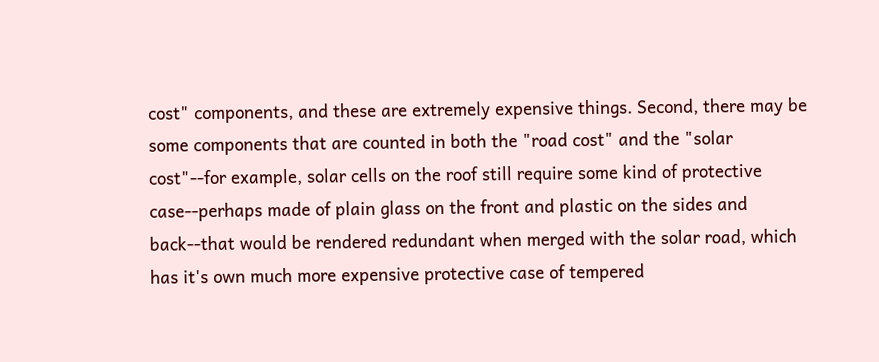cost" components, and these are extremely expensive things. Second, there may be some components that are counted in both the "road cost" and the "solar cost"--for example, solar cells on the roof still require some kind of protective case--perhaps made of plain glass on the front and plastic on the sides and back--that would be rendered redundant when merged with the solar road, which has it's own much more expensive protective case of tempered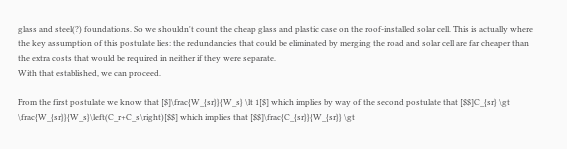glass and steel(?) foundations. So we shouldn't count the cheap glass and plastic case on the roof-installed solar cell. This is actually where the key assumption of this postulate lies: the redundancies that could be eliminated by merging the road and solar cell are far cheaper than the extra costs that would be required in neither if they were separate.
With that established, we can proceed.

From the first postulate we know that [$]\frac{W_{sr}}{W_s} \lt 1[$] which implies by way of the second postulate that [$$]C_{sr} \gt \frac{W_{sr}}{W_s}\left(C_r+C_s\right)[$$] which implies that [$$]\frac{C_{sr}}{W_{sr}} \gt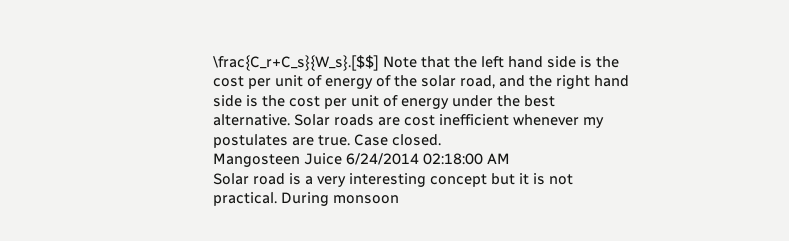\frac{C_r+C_s}{W_s}.[$$] Note that the left hand side is the cost per unit of energy of the solar road, and the right hand side is the cost per unit of energy under the best alternative. Solar roads are cost inefficient whenever my postulates are true. Case closed.
Mangosteen Juice 6/24/2014 02:18:00 AM
Solar road is a very interesting concept but it is not practical. During monsoon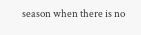season when there is no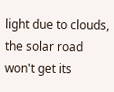light due to clouds, the solar road won't get its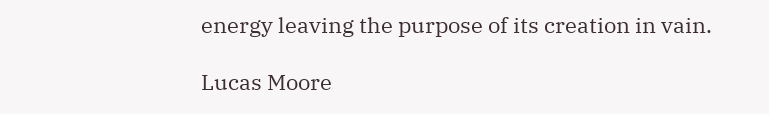energy leaving the purpose of its creation in vain.

Lucas Moore